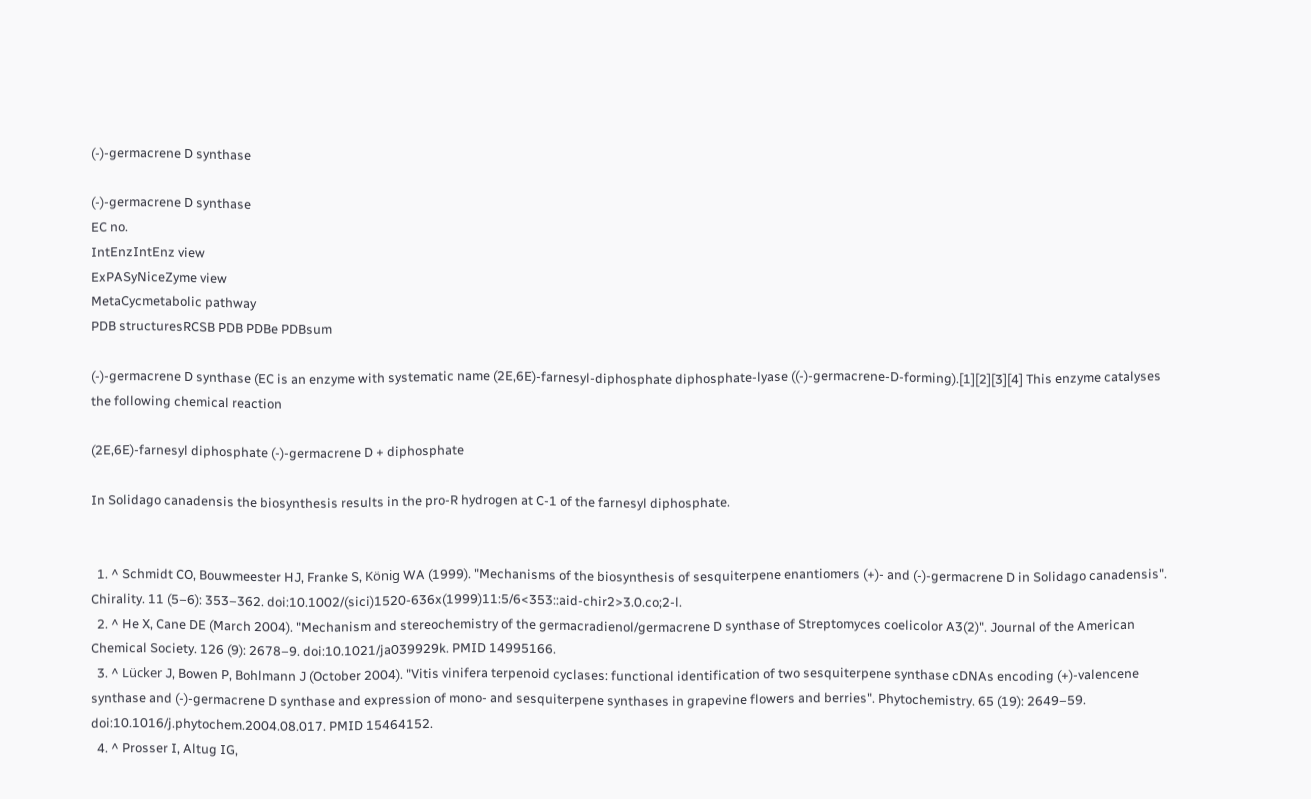(-)-germacrene D synthase

(-)-germacrene D synthase
EC no.
IntEnzIntEnz view
ExPASyNiceZyme view
MetaCycmetabolic pathway
PDB structuresRCSB PDB PDBe PDBsum

(-)-germacrene D synthase (EC is an enzyme with systematic name (2E,6E)-farnesyl-diphosphate diphosphate-lyase ((-)-germacrene-D-forming).[1][2][3][4] This enzyme catalyses the following chemical reaction

(2E,6E)-farnesyl diphosphate (-)-germacrene D + diphosphate

In Solidago canadensis the biosynthesis results in the pro-R hydrogen at C-1 of the farnesyl diphosphate.


  1. ^ Schmidt CO, Bouwmeester HJ, Franke S, König WA (1999). "Mechanisms of the biosynthesis of sesquiterpene enantiomers (+)- and (-)-germacrene D in Solidago canadensis". Chirality. 11 (5–6): 353–362. doi:10.1002/(sici)1520-636x(1999)11:5/6<353::aid-chir2>3.0.co;2-l.
  2. ^ He X, Cane DE (March 2004). "Mechanism and stereochemistry of the germacradienol/germacrene D synthase of Streptomyces coelicolor A3(2)". Journal of the American Chemical Society. 126 (9): 2678–9. doi:10.1021/ja039929k. PMID 14995166.
  3. ^ Lücker J, Bowen P, Bohlmann J (October 2004). "Vitis vinifera terpenoid cyclases: functional identification of two sesquiterpene synthase cDNAs encoding (+)-valencene synthase and (-)-germacrene D synthase and expression of mono- and sesquiterpene synthases in grapevine flowers and berries". Phytochemistry. 65 (19): 2649–59. doi:10.1016/j.phytochem.2004.08.017. PMID 15464152.
  4. ^ Prosser I, Altug IG,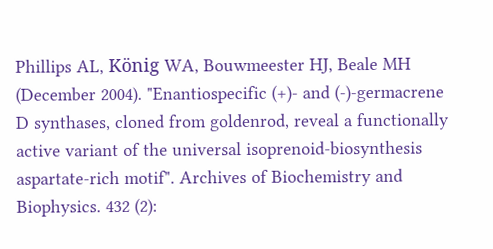Phillips AL, König WA, Bouwmeester HJ, Beale MH (December 2004). "Enantiospecific (+)- and (-)-germacrene D synthases, cloned from goldenrod, reveal a functionally active variant of the universal isoprenoid-biosynthesis aspartate-rich motif". Archives of Biochemistry and Biophysics. 432 (2):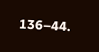136–44.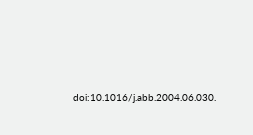doi:10.1016/j.abb.2004.06.030.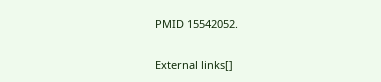PMID 15542052.

External links[]